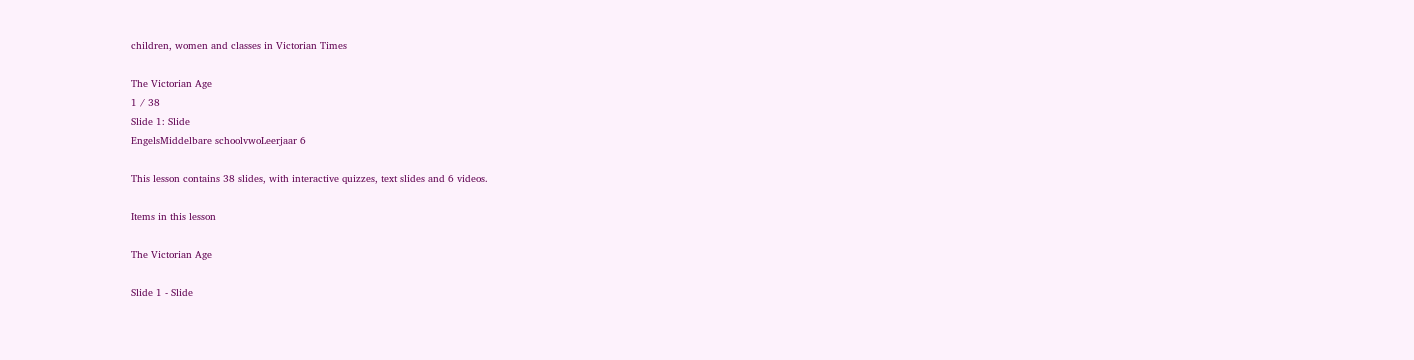children, women and classes in Victorian Times

The Victorian Age
1 / 38
Slide 1: Slide
EngelsMiddelbare schoolvwoLeerjaar 6

This lesson contains 38 slides, with interactive quizzes, text slides and 6 videos.

Items in this lesson

The Victorian Age

Slide 1 - Slide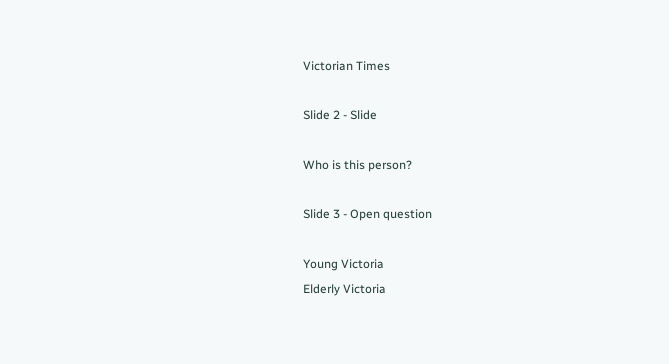Victorian Times

Slide 2 - Slide

Who is this person?

Slide 3 - Open question

Young Victoria
Elderly Victoria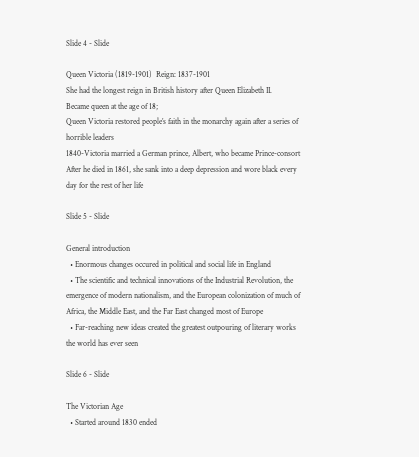Slide 4 - Slide

Queen Victoria (1819-1901)  Reign: 1837-1901
She had the longest reign in British history after Queen Elizabeth II.
Became queen at the age of 18;
Queen Victoria restored people’s faith in the monarchy again after a series of horrible leaders
1840-Victoria married a German prince, Albert, who became Prince-consort
After he died in 1861, she sank into a deep depression and wore black every day for the rest of her life

Slide 5 - Slide

General introduction
  • Enormous changes occured in political and social life in England
  • The scientific and technical innovations of the Industrial Revolution, the emergence of modern nationalism, and the European colonization of much of Africa, the Middle East, and the Far East changed most of Europe
  • Far-reaching new ideas created the greatest outpouring of literary works the world has ever seen

Slide 6 - Slide

The Victorian Age
  • Started around 1830 ended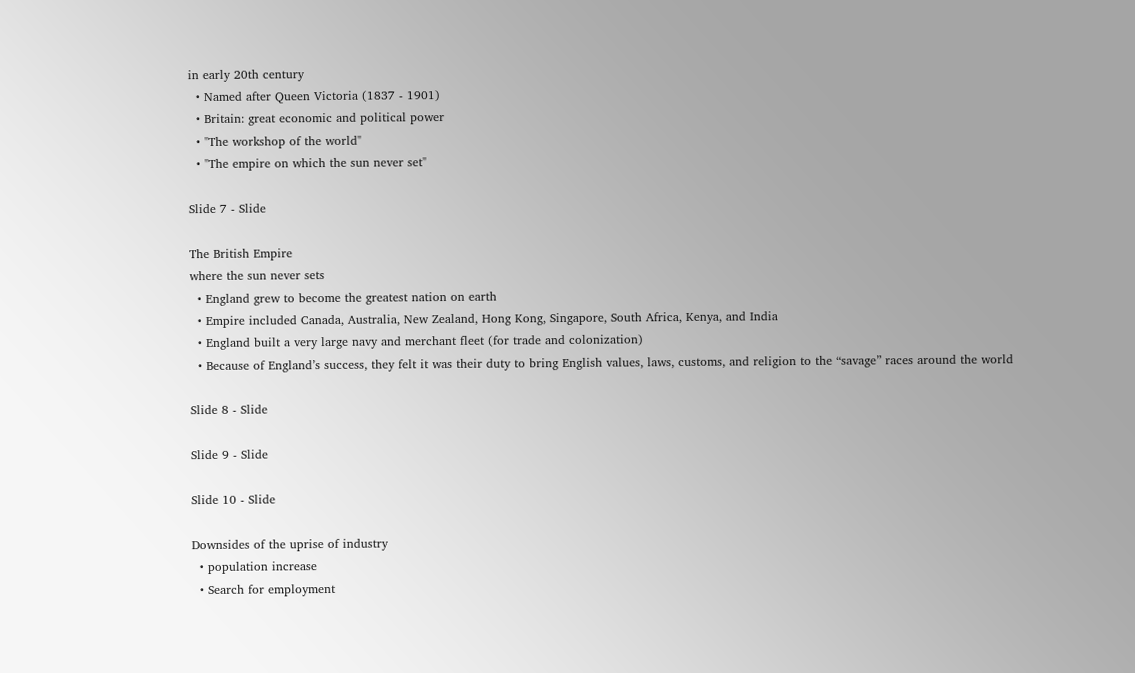in early 20th century
  • Named after Queen Victoria (1837 - 1901)
  • Britain: great economic and political power
  • "The workshop of the world"
  • "The empire on which the sun never set"

Slide 7 - Slide

The British Empire
where the sun never sets
  • England grew to become the greatest nation on earth
  • Empire included Canada, Australia, New Zealand, Hong Kong, Singapore, South Africa, Kenya, and India
  • England built a very large navy and merchant fleet (for trade and colonization)
  • Because of England’s success, they felt it was their duty to bring English values, laws, customs, and religion to the “savage” races around the world

Slide 8 - Slide

Slide 9 - Slide

Slide 10 - Slide

Downsides of the uprise of industry
  • population increase
  • Search for employment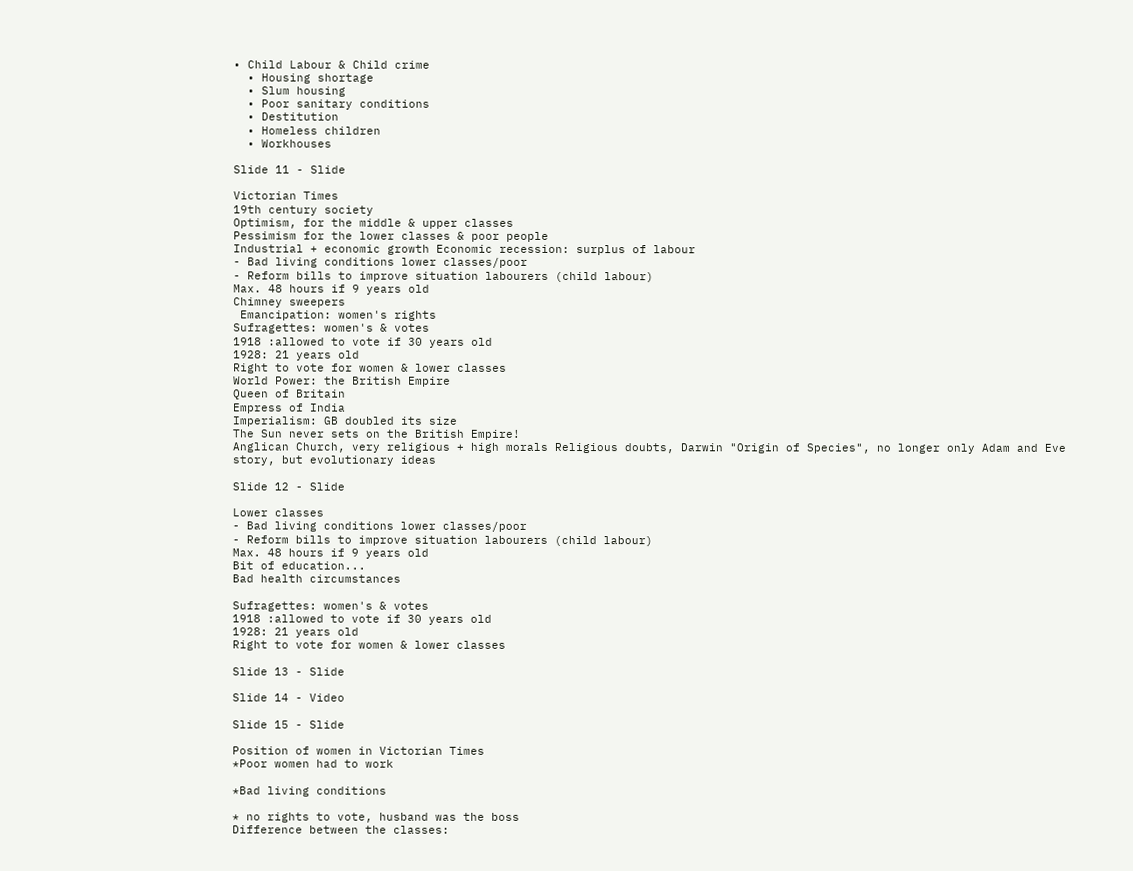• Child Labour & Child crime
  • Housing shortage
  • Slum housing
  • Poor sanitary conditions
  • Destitution
  • Homeless children
  • Workhouses

Slide 11 - Slide

Victorian Times
19th century society
Optimism, for the middle & upper classes
Pessimism for the lower classes & poor people
Industrial + economic growth Economic recession: surplus of labour
- Bad living conditions lower classes/poor
- Reform bills to improve situation labourers (child labour)
Max. 48 hours if 9 years old
Chimney sweepers
 Emancipation: women's rights
Sufragettes: women's & votes
1918 :allowed to vote if 30 years old
1928: 21 years old
Right to vote for women & lower classes
World Power: the British Empire
Queen of Britain
Empress of India
Imperialism: GB doubled its size
The Sun never sets on the British Empire!
Anglican Church, very religious + high morals Religious doubts, Darwin "Origin of Species", no longer only Adam and Eve story, but evolutionary ideas

Slide 12 - Slide

Lower classes
- Bad living conditions lower classes/poor
- Reform bills to improve situation labourers (child labour)
Max. 48 hours if 9 years old
Bit of education...
Bad health circumstances

Sufragettes: women's & votes
1918 :allowed to vote if 30 years old
1928: 21 years old
Right to vote for women & lower classes

Slide 13 - Slide

Slide 14 - Video

Slide 15 - Slide

Position of women in Victorian Times
*Poor women had to work

*Bad living conditions

* no rights to vote, husband was the boss
Difference between the classes: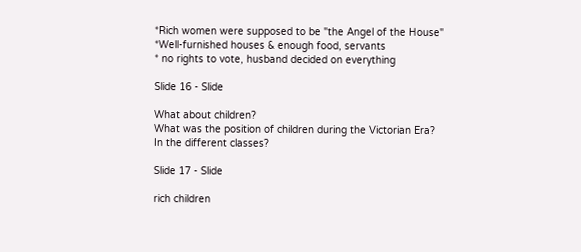*Rich women were supposed to be "the Angel of the House"
*Well-furnished houses & enough food, servants
* no rights to vote, husband decided on everything

Slide 16 - Slide

What about children?
What was the position of children during the Victorian Era?
In the different classes?

Slide 17 - Slide

rich children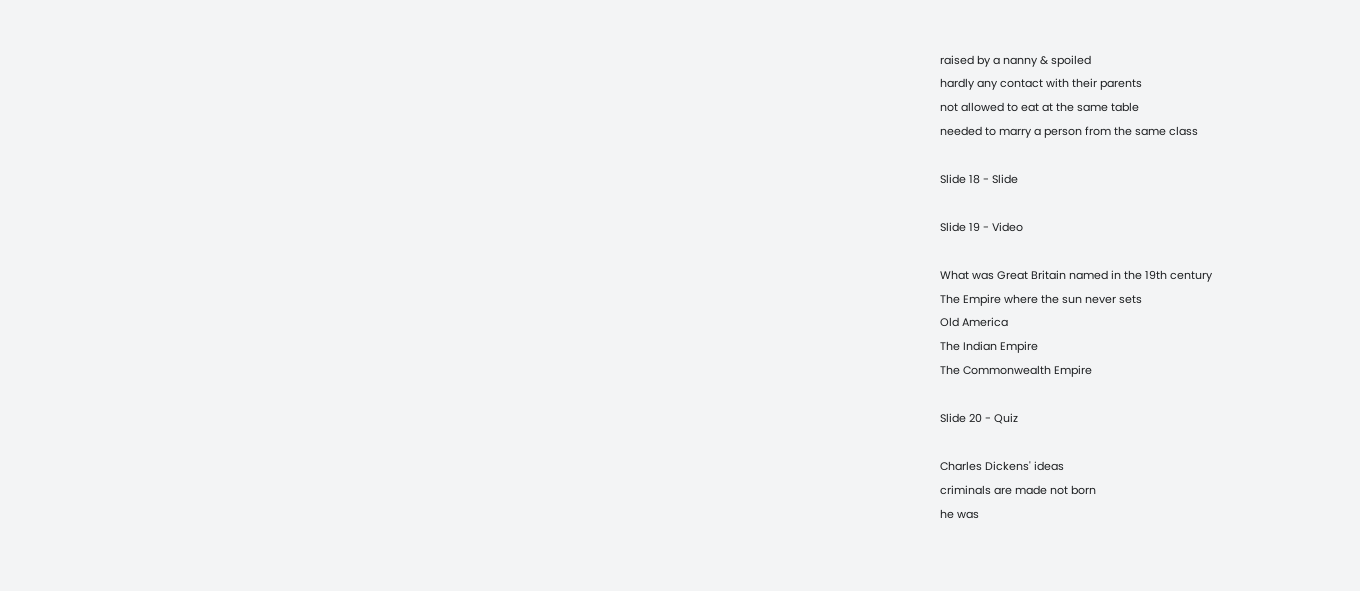raised by a nanny & spoiled
hardly any contact with their parents
not allowed to eat at the same table
needed to marry a person from the same class

Slide 18 - Slide

Slide 19 - Video

What was Great Britain named in the 19th century
The Empire where the sun never sets
Old America
The Indian Empire
The Commonwealth Empire

Slide 20 - Quiz

Charles Dickens' ideas
criminals are made not born
he was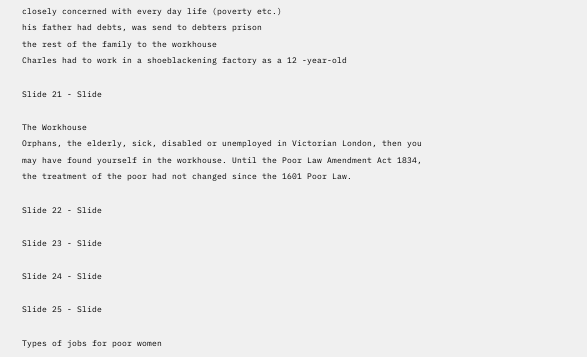closely concerned with every day life (poverty etc.)
his father had debts, was send to debters prison
the rest of the family to the workhouse
Charles had to work in a shoeblackening factory as a 12 -year-old

Slide 21 - Slide

The Workhouse
Orphans, the elderly, sick, disabled or unemployed in Victorian London, then you may have found yourself in the workhouse. Until the Poor Law Amendment Act 1834, the treatment of the poor had not changed since the 1601 Poor Law.

Slide 22 - Slide

Slide 23 - Slide

Slide 24 - Slide

Slide 25 - Slide

Types of jobs for poor women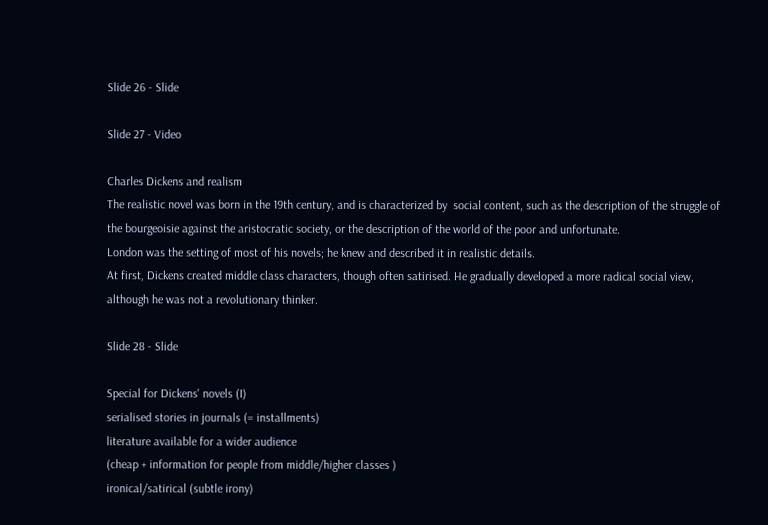Slide 26 - Slide

Slide 27 - Video

Charles Dickens and realism
The realistic novel was born in the 19th century, and is characterized by  social content, such as the description of the struggle of the bourgeoisie against the aristocratic society, or the description of the world of the poor and unfortunate.
London was the setting of most of his novels; he knew and described it in realistic details.
At first, Dickens created middle class characters, though often satirised. He gradually developed a more radical social view, although he was not a revolutionary thinker.

Slide 28 - Slide

Special for Dickens' novels (I)
serialised stories in journals (= installments)
literature available for a wider audience
(cheap + information for people from middle/higher classes )
ironical/satirical (subtle irony)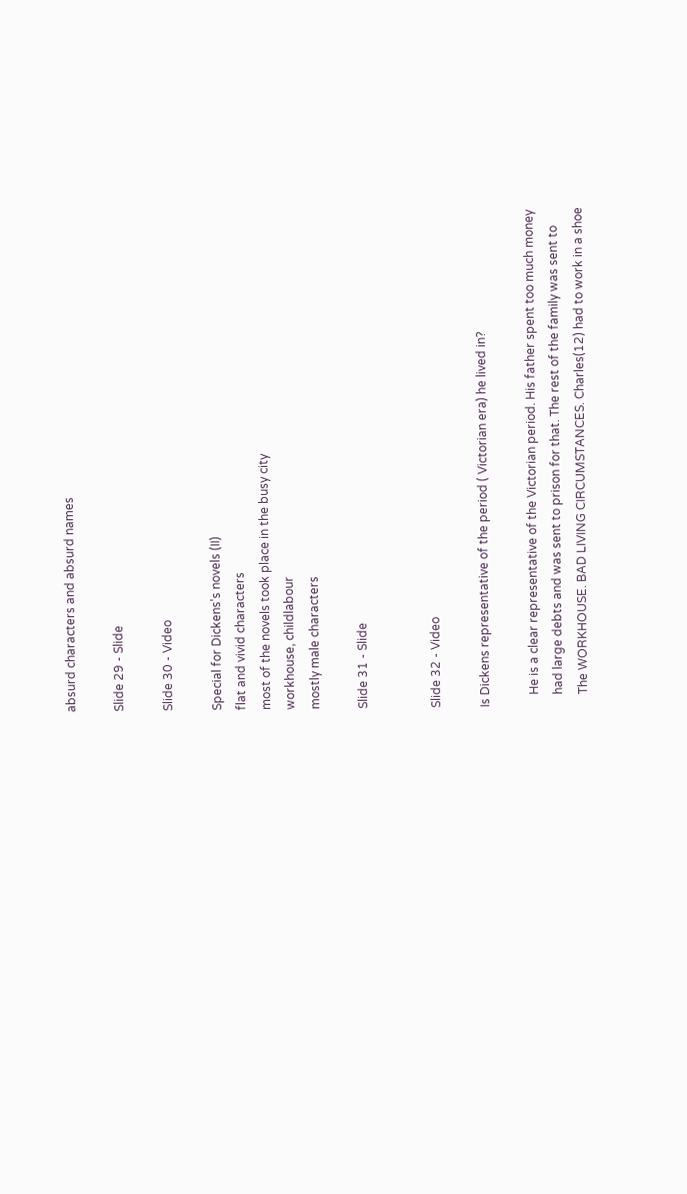absurd characters and absurd names

Slide 29 - Slide

Slide 30 - Video

Special for Dickens's novels (II)
flat and vivid characters
most of the novels took place in the busy city
workhouse, childlabour
mostly male characters

Slide 31 - Slide


Slide 32 - Video

Is Dickens representative of the period ( Victorian era) he lived in?

    He is a clear representative of the Victorian period. His father spent too much money
    had large debts and was sent to prison for that. The rest of the family was sent to
    The WORKHOUSE. BAD LIVING CIRCUMSTANCES. Charles(12) had to work in a shoe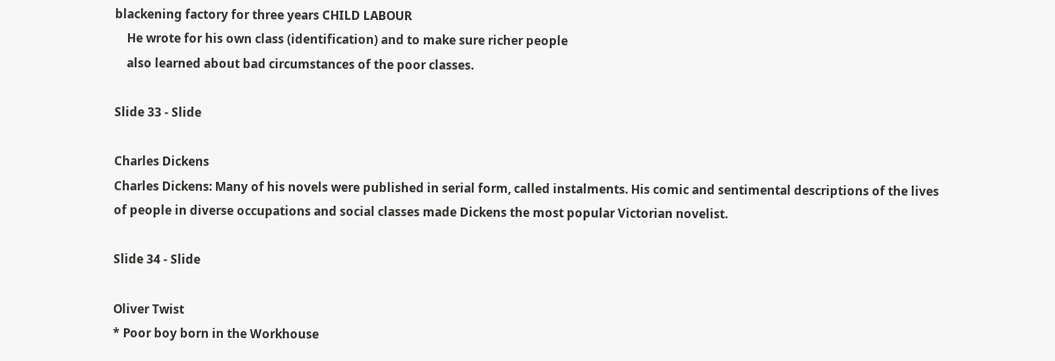blackening factory for three years CHILD LABOUR
    He wrote for his own class (identification) and to make sure richer people
    also learned about bad circumstances of the poor classes.

Slide 33 - Slide

Charles Dickens
Charles Dickens: Many of his novels were published in serial form, called instalments. His comic and sentimental descriptions of the lives of people in diverse occupations and social classes made Dickens the most popular Victorian novelist.

Slide 34 - Slide

Oliver Twist
* Poor boy born in the Workhouse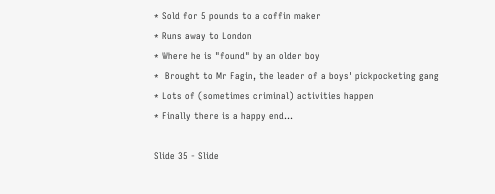* Sold for 5 pounds to a coffin maker
* Runs away to London
* Where he is "found" by an older boy
*  Brought to Mr Fagin, the leader of a boys' pickpocketing gang
* Lots of (sometimes criminal) activities happen
* Finally there is a happy end...

Slide 35 - Slide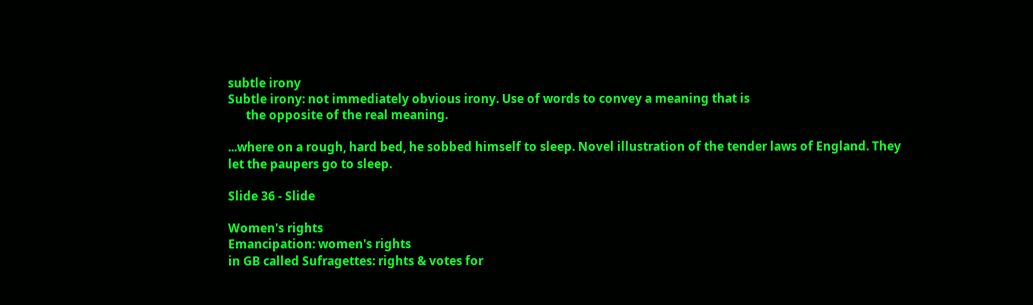subtle irony
Subtle irony: not immediately obvious irony. Use of words to convey a meaning that is
      the opposite of the real meaning.

...where on a rough, hard bed, he sobbed himself to sleep. Novel illustration of the tender laws of England. They let the paupers go to sleep.

Slide 36 - Slide

Women's rights
Emancipation: women's rights
in GB called Sufragettes: rights & votes for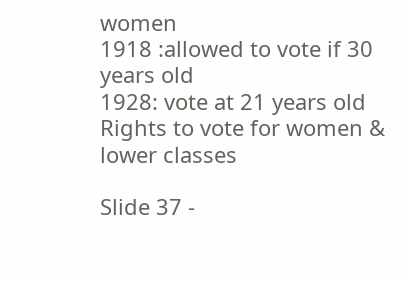women
1918 :allowed to vote if 30 years old
1928: vote at 21 years old
Rights to vote for women & lower classes

Slide 37 -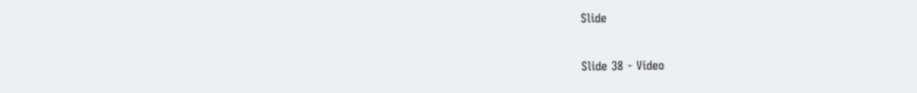Slide

Slide 38 - Video